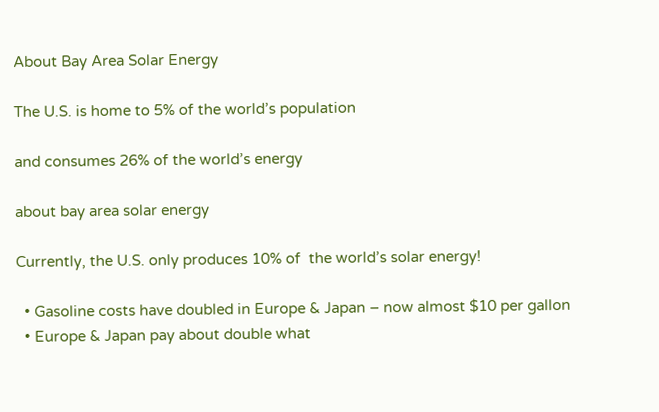About Bay Area Solar Energy

The U.S. is home to 5% of the world’s population

and consumes 26% of the world’s energy

about bay area solar energy

Currently, the U.S. only produces 10% of  the world’s solar energy!

  • Gasoline costs have doubled in Europe & Japan – now almost $10 per gallon
  • Europe & Japan pay about double what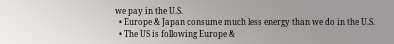we pay in the U.S.
  • Europe & Japan consume much less energy than we do in the U.S.
  • The US is following Europe &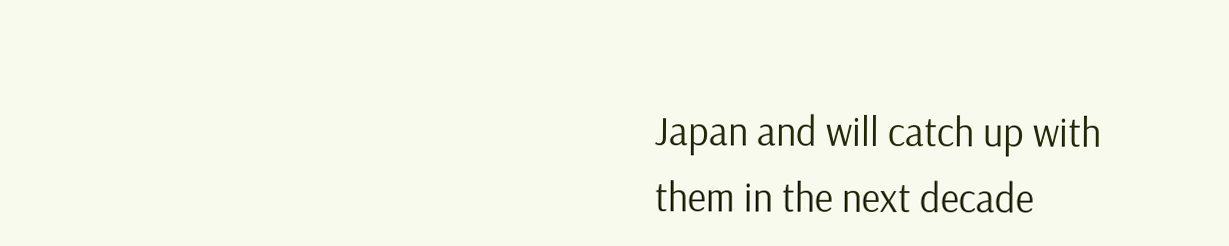Japan and will catch up with them in the next decade